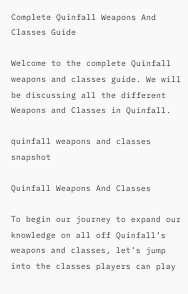Complete Quinfall Weapons And Classes Guide

Welcome to the complete Quinfall weapons and classes guide. We will be discussing all the different Weapons and Classes in Quinfall.

quinfall weapons and classes snapshot

Quinfall Weapons And Classes

To begin our journey to expand our knowledge on all off Quinfall’s weapons and classes, let’s jump into the classes players can play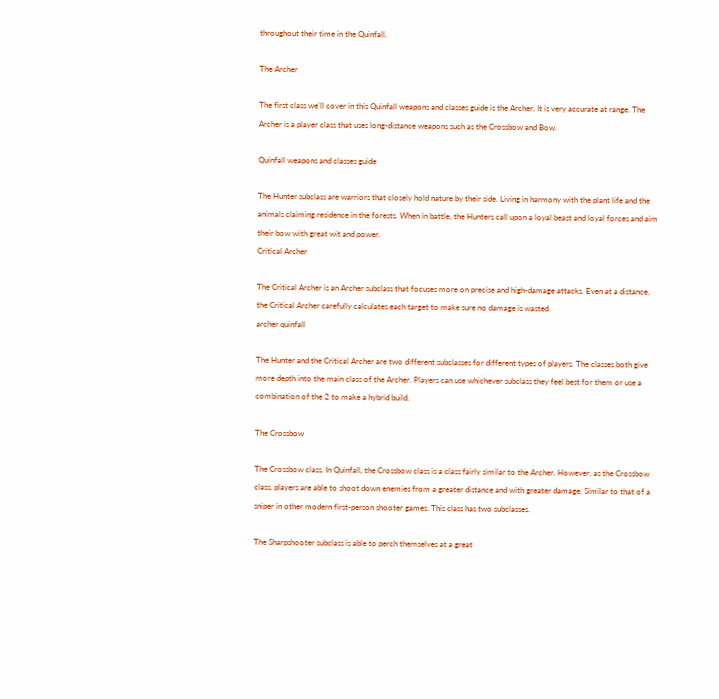throughout their time in the Quinfall.

The Archer

The first class we’ll cover in this Quinfall weapons and classes guide is the Archer. It is very accurate at range. The Archer is a player class that uses long-distance weapons such as the Crossbow and Bow.

Quinfall weapons and classes guide

The Hunter subclass are warriors that closely hold nature by their side. Living in harmony with the plant life and the animals claiming residence in the forests. When in battle, the Hunters call upon a loyal beast and loyal forces and aim their bow with great wit and power.
Critical Archer

The Critical Archer is an Archer subclass that focuses more on precise and high-damage attacks. Even at a distance, the Critical Archer carefully calculates each target to make sure no damage is wasted.
archer quinfall

The Hunter and the Critical Archer are two different subclasses for different types of players. The classes both give more depth into the main class of the Archer. Players can use whichever subclass they feel best for them or use a combination of the 2 to make a hybrid build.

The Crossbow

The Crossbow class. In Quinfall, the Crossbow class is a class fairly similar to the Archer. However, as the Crossbow class, players are able to shoot down enemies from a greater distance and with greater damage. Similar to that of a sniper in other modern first-person shooter games. This class has two subclasses.

The Sharpshooter subclass is able to perch themselves at a great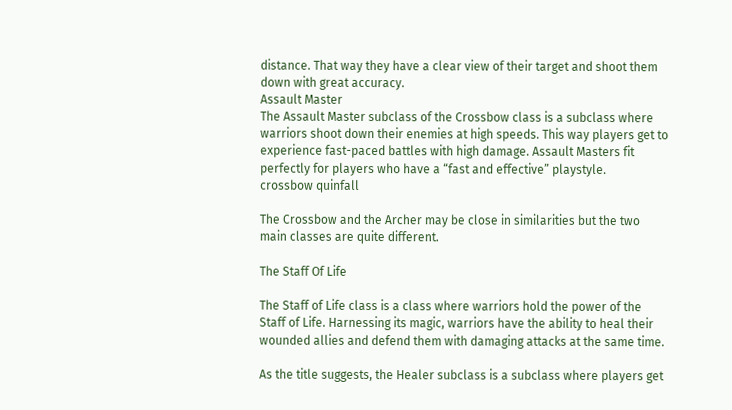distance. That way they have a clear view of their target and shoot them down with great accuracy.
Assault Master
The Assault Master subclass of the Crossbow class is a subclass where warriors shoot down their enemies at high speeds. This way players get to experience fast-paced battles with high damage. Assault Masters fit perfectly for players who have a “fast and effective” playstyle.
crossbow quinfall

The Crossbow and the Archer may be close in similarities but the two main classes are quite different.

The Staff Of Life

The Staff of Life class is a class where warriors hold the power of the Staff of Life. Harnessing its magic, warriors have the ability to heal their wounded allies and defend them with damaging attacks at the same time.

As the title suggests, the Healer subclass is a subclass where players get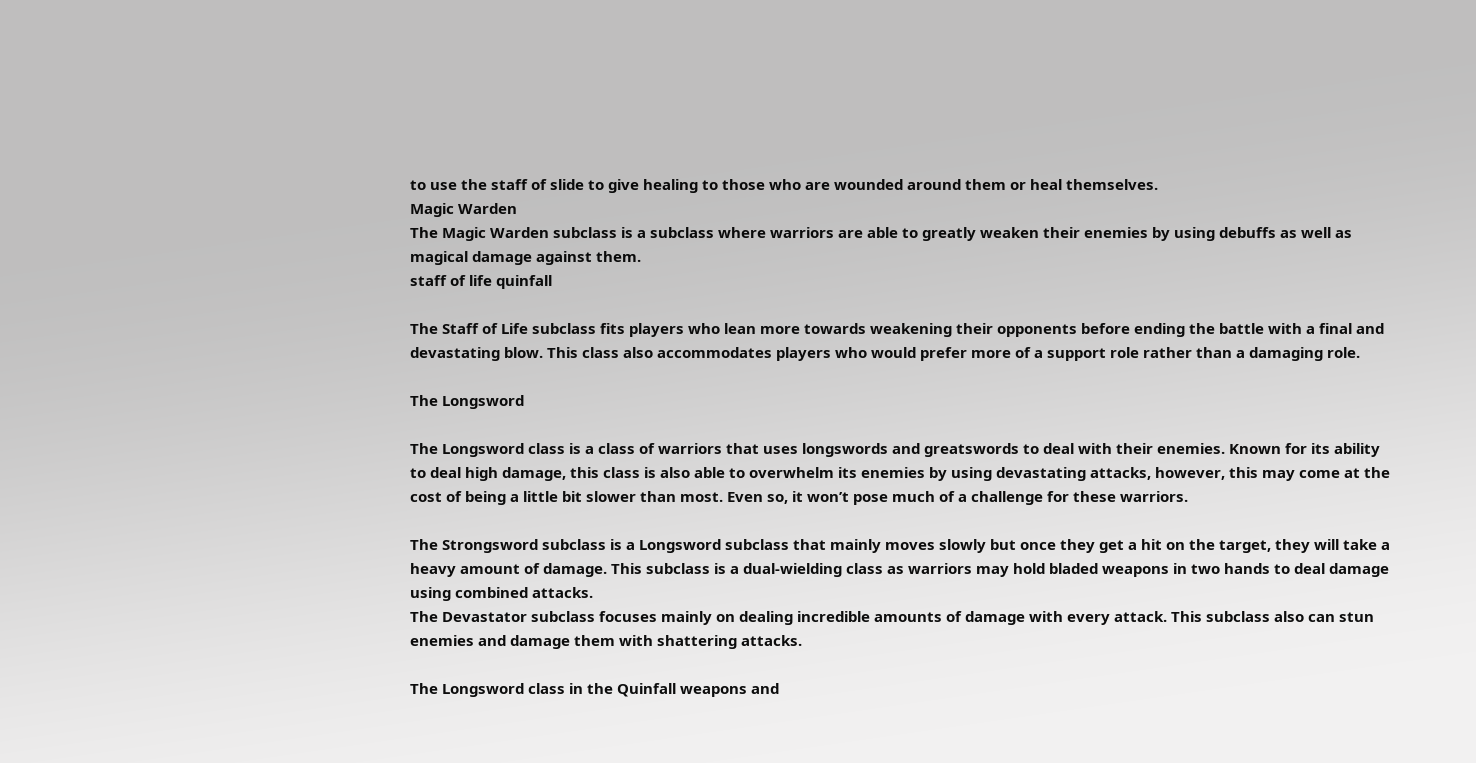to use the staff of slide to give healing to those who are wounded around them or heal themselves.
Magic Warden
The Magic Warden subclass is a subclass where warriors are able to greatly weaken their enemies by using debuffs as well as magical damage against them.
staff of life quinfall

The Staff of Life subclass fits players who lean more towards weakening their opponents before ending the battle with a final and devastating blow. This class also accommodates players who would prefer more of a support role rather than a damaging role.

The Longsword

The Longsword class is a class of warriors that uses longswords and greatswords to deal with their enemies. Known for its ability to deal high damage, this class is also able to overwhelm its enemies by using devastating attacks, however, this may come at the cost of being a little bit slower than most. Even so, it won’t pose much of a challenge for these warriors.

The Strongsword subclass is a Longsword subclass that mainly moves slowly but once they get a hit on the target, they will take a heavy amount of damage. This subclass is a dual-wielding class as warriors may hold bladed weapons in two hands to deal damage using combined attacks.
The Devastator subclass focuses mainly on dealing incredible amounts of damage with every attack. This subclass also can stun enemies and damage them with shattering attacks.

The Longsword class in the Quinfall weapons and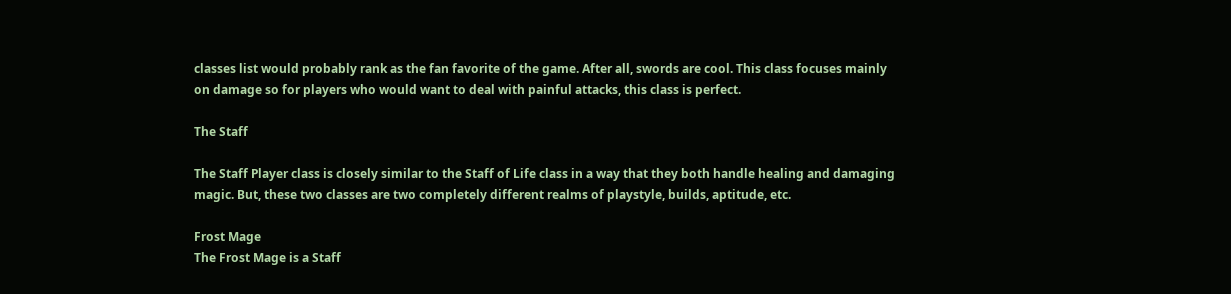classes list would probably rank as the fan favorite of the game. After all, swords are cool. This class focuses mainly on damage so for players who would want to deal with painful attacks, this class is perfect.

The Staff

The Staff Player class is closely similar to the Staff of Life class in a way that they both handle healing and damaging magic. But, these two classes are two completely different realms of playstyle, builds, aptitude, etc.

Frost Mage
The Frost Mage is a Staff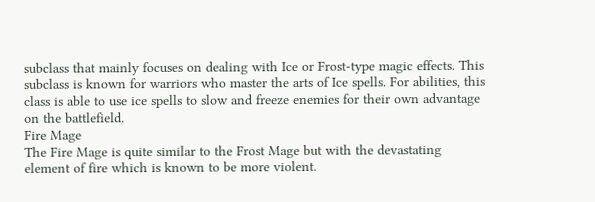subclass that mainly focuses on dealing with Ice or Frost-type magic effects. This subclass is known for warriors who master the arts of Ice spells. For abilities, this class is able to use ice spells to slow and freeze enemies for their own advantage on the battlefield.
Fire Mage
The Fire Mage is quite similar to the Frost Mage but with the devastating element of fire which is known to be more violent.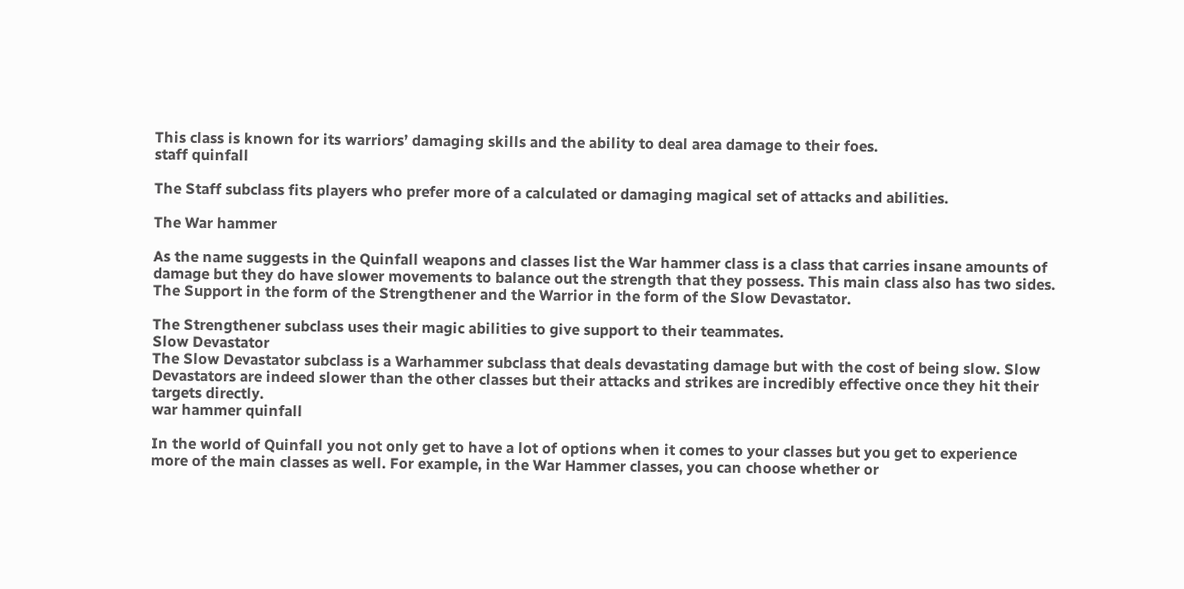This class is known for its warriors’ damaging skills and the ability to deal area damage to their foes.
staff quinfall

The Staff subclass fits players who prefer more of a calculated or damaging magical set of attacks and abilities.

The War hammer

As the name suggests in the Quinfall weapons and classes list the War hammer class is a class that carries insane amounts of damage but they do have slower movements to balance out the strength that they possess. This main class also has two sides. The Support in the form of the Strengthener and the Warrior in the form of the Slow Devastator.

The Strengthener subclass uses their magic abilities to give support to their teammates.
Slow Devastator
The Slow Devastator subclass is a Warhammer subclass that deals devastating damage but with the cost of being slow. Slow Devastators are indeed slower than the other classes but their attacks and strikes are incredibly effective once they hit their targets directly.
war hammer quinfall

In the world of Quinfall you not only get to have a lot of options when it comes to your classes but you get to experience more of the main classes as well. For example, in the War Hammer classes, you can choose whether or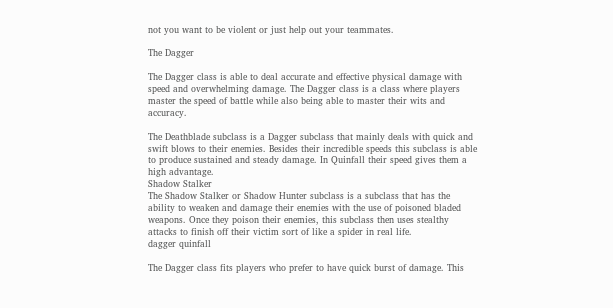not you want to be violent or just help out your teammates.

The Dagger

The Dagger class is able to deal accurate and effective physical damage with speed and overwhelming damage. The Dagger class is a class where players master the speed of battle while also being able to master their wits and accuracy.

The Deathblade subclass is a Dagger subclass that mainly deals with quick and swift blows to their enemies. Besides their incredible speeds this subclass is able to produce sustained and steady damage. In Quinfall their speed gives them a high advantage.
Shadow Stalker
The Shadow Stalker or Shadow Hunter subclass is a subclass that has the ability to weaken and damage their enemies with the use of poisoned bladed weapons. Once they poison their enemies, this subclass then uses stealthy attacks to finish off their victim sort of like a spider in real life.
dagger quinfall

The Dagger class fits players who prefer to have quick burst of damage. This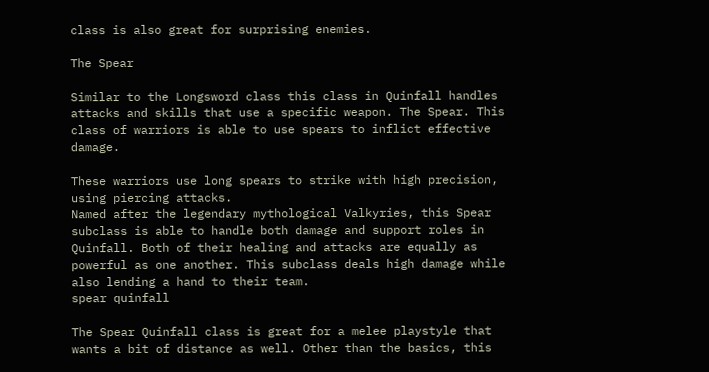class is also great for surprising enemies.

The Spear

Similar to the Longsword class this class in Quinfall handles attacks and skills that use a specific weapon. The Spear. This class of warriors is able to use spears to inflict effective damage.

These warriors use long spears to strike with high precision, using piercing attacks.
Named after the legendary mythological Valkyries, this Spear subclass is able to handle both damage and support roles in Quinfall. Both of their healing and attacks are equally as powerful as one another. This subclass deals high damage while also lending a hand to their team.
spear quinfall

The Spear Quinfall class is great for a melee playstyle that wants a bit of distance as well. Other than the basics, this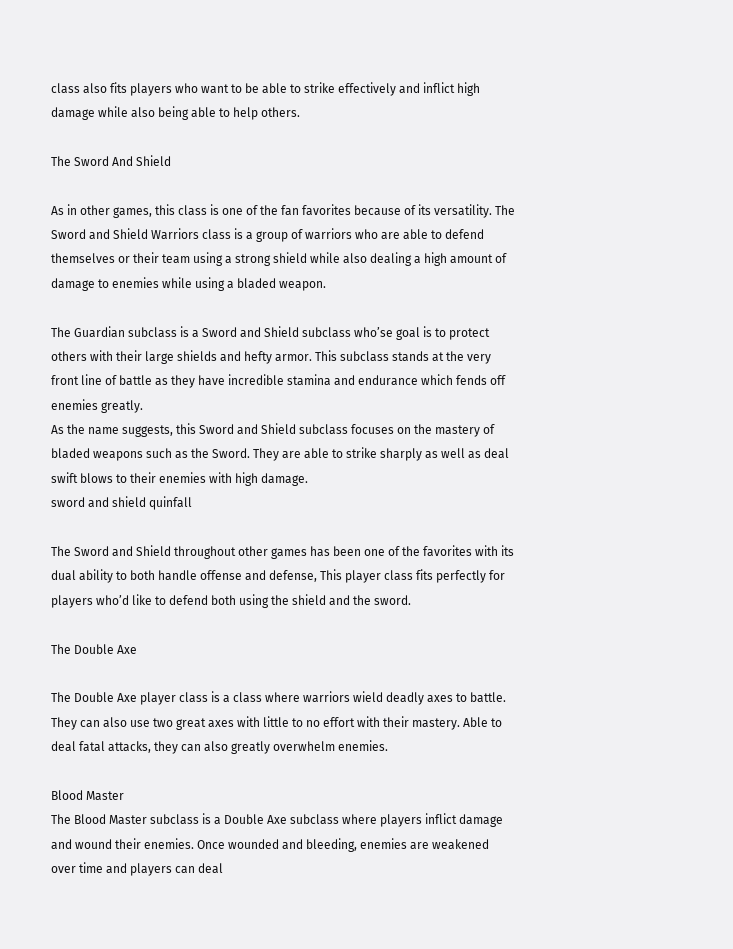class also fits players who want to be able to strike effectively and inflict high damage while also being able to help others.

The Sword And Shield

As in other games, this class is one of the fan favorites because of its versatility. The Sword and Shield Warriors class is a group of warriors who are able to defend themselves or their team using a strong shield while also dealing a high amount of damage to enemies while using a bladed weapon.

The Guardian subclass is a Sword and Shield subclass who’se goal is to protect others with their large shields and hefty armor. This subclass stands at the very front line of battle as they have incredible stamina and endurance which fends off enemies greatly.
As the name suggests, this Sword and Shield subclass focuses on the mastery of bladed weapons such as the Sword. They are able to strike sharply as well as deal swift blows to their enemies with high damage.
sword and shield quinfall

The Sword and Shield throughout other games has been one of the favorites with its dual ability to both handle offense and defense, This player class fits perfectly for players who’d like to defend both using the shield and the sword.

The Double Axe

The Double Axe player class is a class where warriors wield deadly axes to battle. They can also use two great axes with little to no effort with their mastery. Able to deal fatal attacks, they can also greatly overwhelm enemies.

Blood Master
The Blood Master subclass is a Double Axe subclass where players inflict damage and wound their enemies. Once wounded and bleeding, enemies are weakened over time and players can deal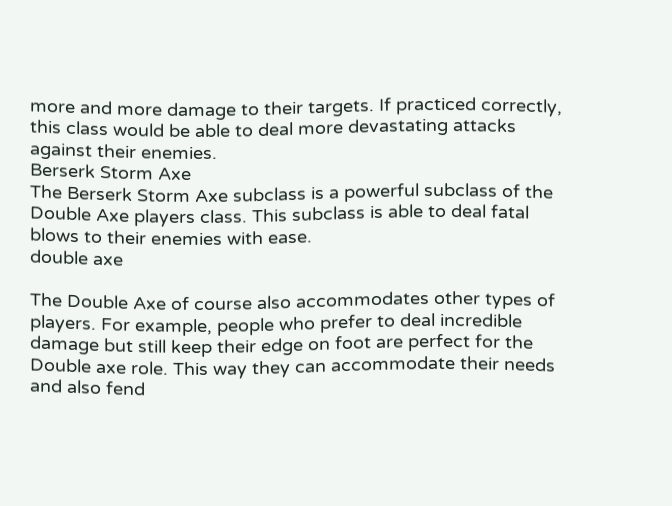more and more damage to their targets. If practiced correctly, this class would be able to deal more devastating attacks against their enemies.
Berserk Storm Axe
The Berserk Storm Axe subclass is a powerful subclass of the Double Axe players class. This subclass is able to deal fatal blows to their enemies with ease.
double axe

The Double Axe of course also accommodates other types of players. For example, people who prefer to deal incredible damage but still keep their edge on foot are perfect for the Double axe role. This way they can accommodate their needs and also fend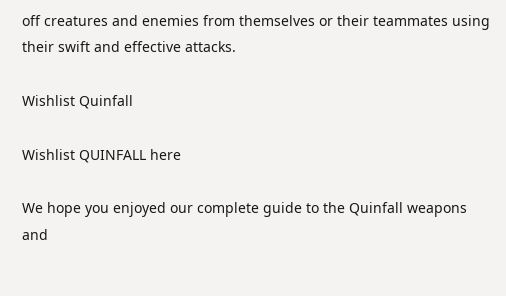off creatures and enemies from themselves or their teammates using their swift and effective attacks.

Wishlist Quinfall

Wishlist QUINFALL here

We hope you enjoyed our complete guide to the Quinfall weapons and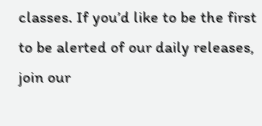classes. If you’d like to be the first to be alerted of our daily releases, join our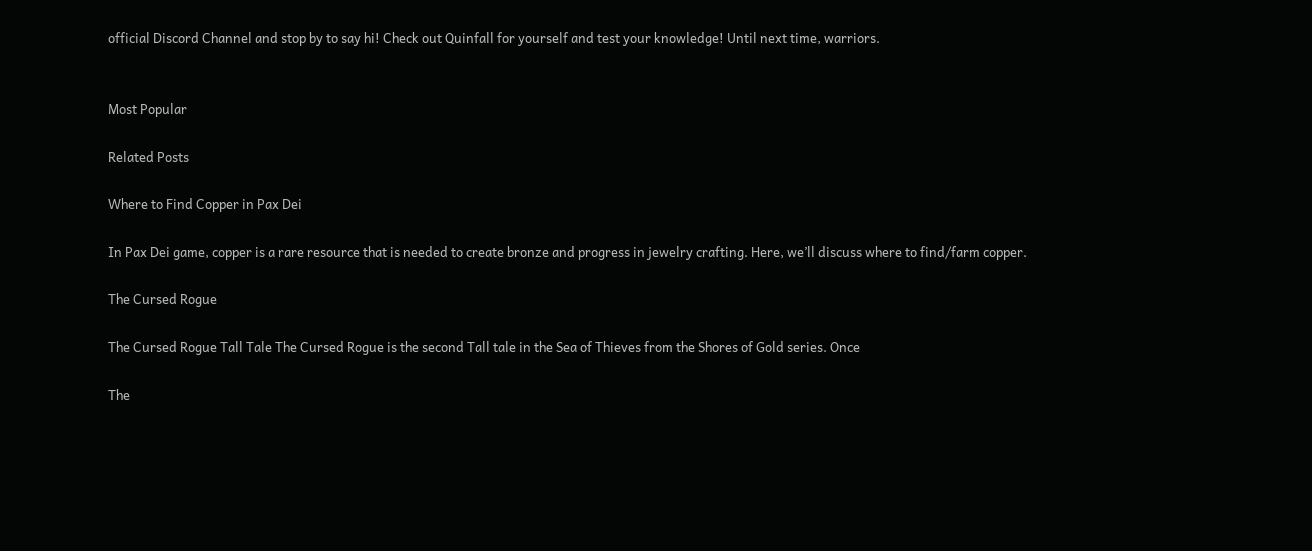official Discord Channel and stop by to say hi! Check out Quinfall for yourself and test your knowledge! Until next time, warriors.


Most Popular

Related Posts

Where to Find Copper in Pax Dei

In Pax Dei game, copper is a rare resource that is needed to create bronze and progress in jewelry crafting. Here, we’ll discuss where to find/farm copper.

The Cursed Rogue

The Cursed Rogue Tall Tale The Cursed Rogue is the second Tall tale in the Sea of Thieves from the Shores of Gold series. Once

The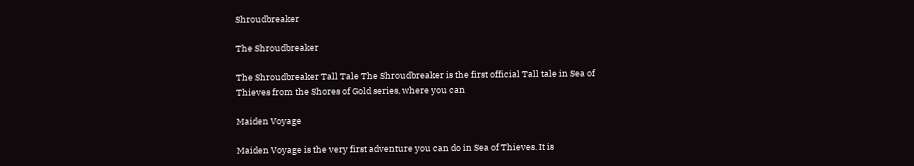Shroudbreaker

The Shroudbreaker

The Shroudbreaker Tall Tale The Shroudbreaker is the first official Tall tale in Sea of Thieves from the Shores of Gold series, where you can

Maiden Voyage

Maiden Voyage is the very first adventure you can do in Sea of Thieves. It is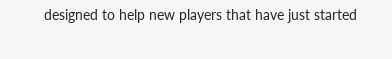designed to help new players that have just started